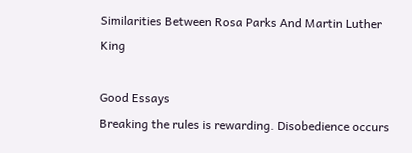Similarities Between Rosa Parks And Martin Luther King

Good Essays
Breaking the rules is rewarding. Disobedience occurs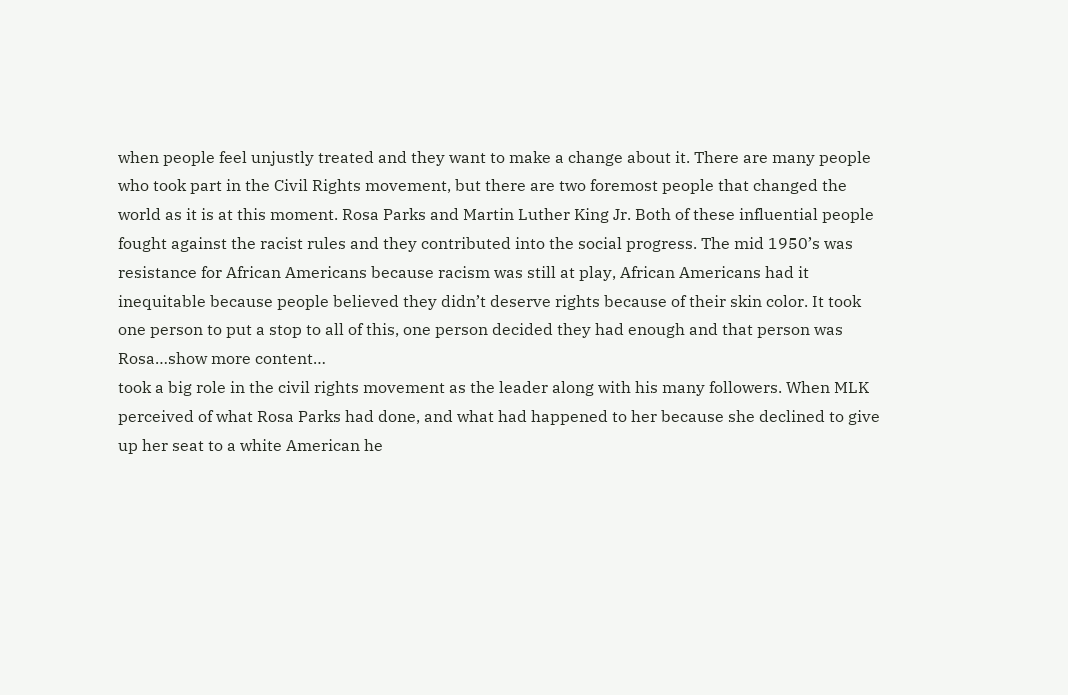when people feel unjustly treated and they want to make a change about it. There are many people who took part in the Civil Rights movement, but there are two foremost people that changed the world as it is at this moment. Rosa Parks and Martin Luther King Jr. Both of these influential people fought against the racist rules and they contributed into the social progress. The mid 1950’s was resistance for African Americans because racism was still at play, African Americans had it inequitable because people believed they didn’t deserve rights because of their skin color. It took one person to put a stop to all of this, one person decided they had enough and that person was Rosa…show more content…
took a big role in the civil rights movement as the leader along with his many followers. When MLK perceived of what Rosa Parks had done, and what had happened to her because she declined to give up her seat to a white American he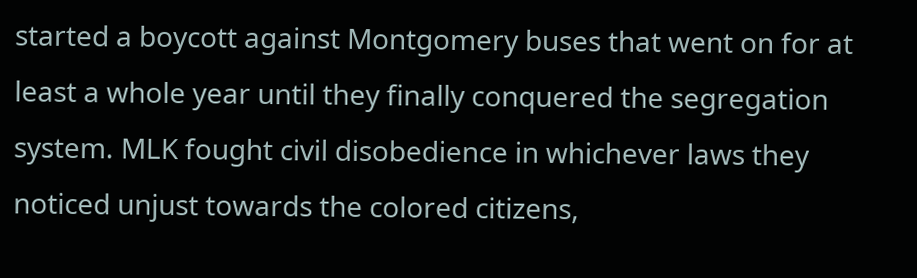started a boycott against Montgomery buses that went on for at least a whole year until they finally conquered the segregation system. MLK fought civil disobedience in whichever laws they noticed unjust towards the colored citizens,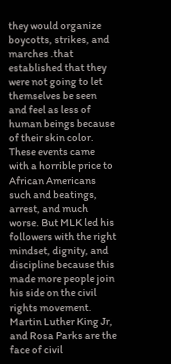they would organize boycotts, strikes, and marches .that established that they were not going to let themselves be seen and feel as less of human beings because of their skin color. These events came with a horrible price to African Americans such and beatings, arrest, and much worse. But MLK led his followers with the right mindset, dignity, and discipline because this made more people join his side on the civil rights movement. Martin Luther King Jr, and Rosa Parks are the face of civil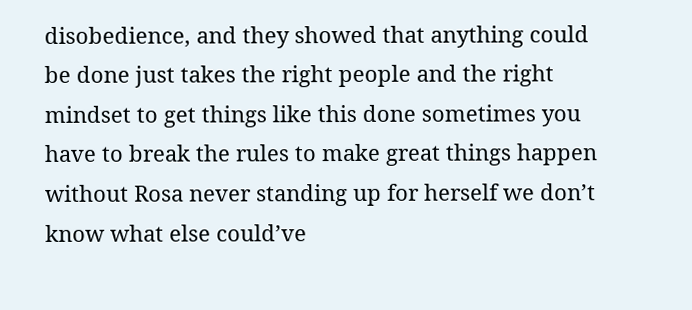disobedience, and they showed that anything could be done just takes the right people and the right mindset to get things like this done sometimes you have to break the rules to make great things happen without Rosa never standing up for herself we don’t know what else could’ve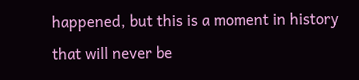happened, but this is a moment in history that will never be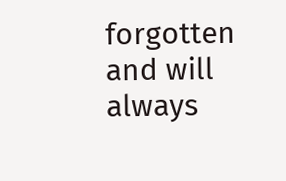forgotten and will always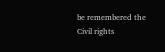be remembered the Civil rights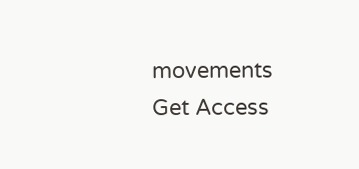movements
Get Access